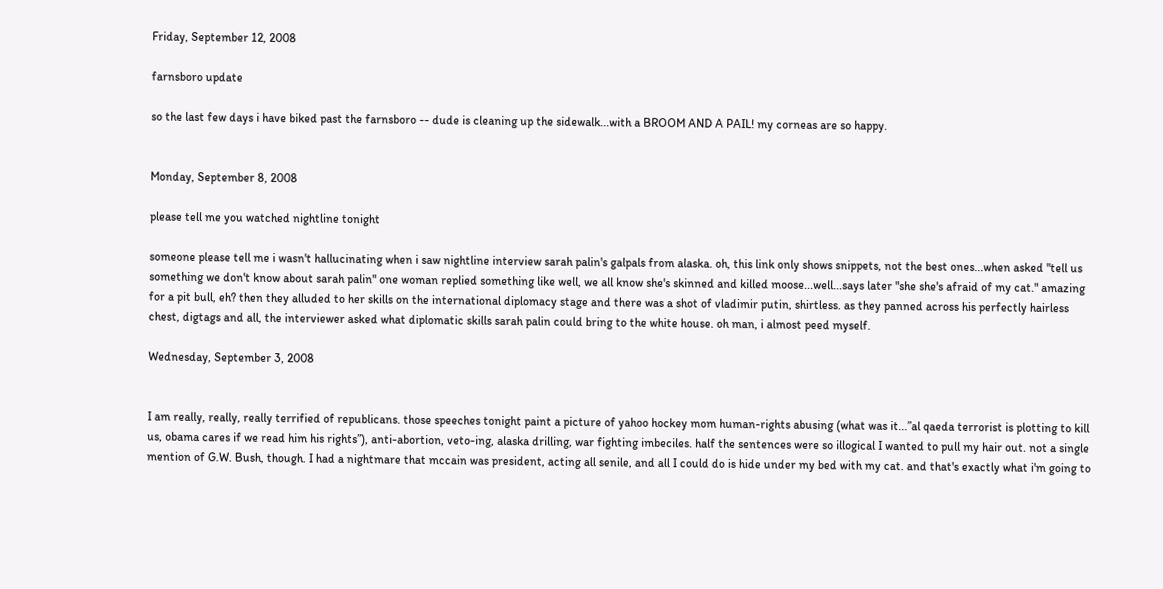Friday, September 12, 2008

farnsboro update

so the last few days i have biked past the farnsboro -- dude is cleaning up the sidewalk...with a BROOM AND A PAIL! my corneas are so happy.


Monday, September 8, 2008

please tell me you watched nightline tonight

someone please tell me i wasn't hallucinating when i saw nightline interview sarah palin's galpals from alaska. oh, this link only shows snippets, not the best ones...when asked "tell us something we don't know about sarah palin" one woman replied something like well, we all know she's skinned and killed moose...well...says later "she she's afraid of my cat." amazing for a pit bull, eh? then they alluded to her skills on the international diplomacy stage and there was a shot of vladimir putin, shirtless. as they panned across his perfectly hairless chest, digtags and all, the interviewer asked what diplomatic skills sarah palin could bring to the white house. oh man, i almost peed myself.

Wednesday, September 3, 2008


I am really, really, really terrified of republicans. those speeches tonight paint a picture of yahoo hockey mom human-rights abusing (what was it...”al qaeda terrorist is plotting to kill us, obama cares if we read him his rights”), anti-abortion, veto-ing, alaska drilling, war fighting imbeciles. half the sentences were so illogical I wanted to pull my hair out. not a single mention of G.W. Bush, though. I had a nightmare that mccain was president, acting all senile, and all I could do is hide under my bed with my cat. and that's exactly what i'm going to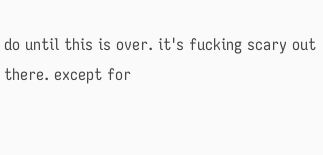do until this is over. it's fucking scary out there. except for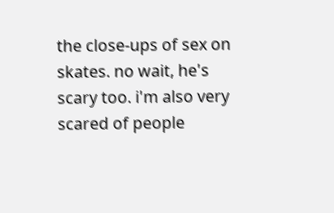the close-ups of sex on skates. no wait, he's scary too. i'm also very scared of people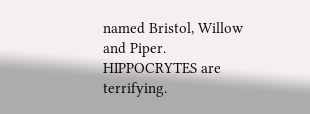named Bristol, Willow and Piper. HIPPOCRYTES are terrifying.